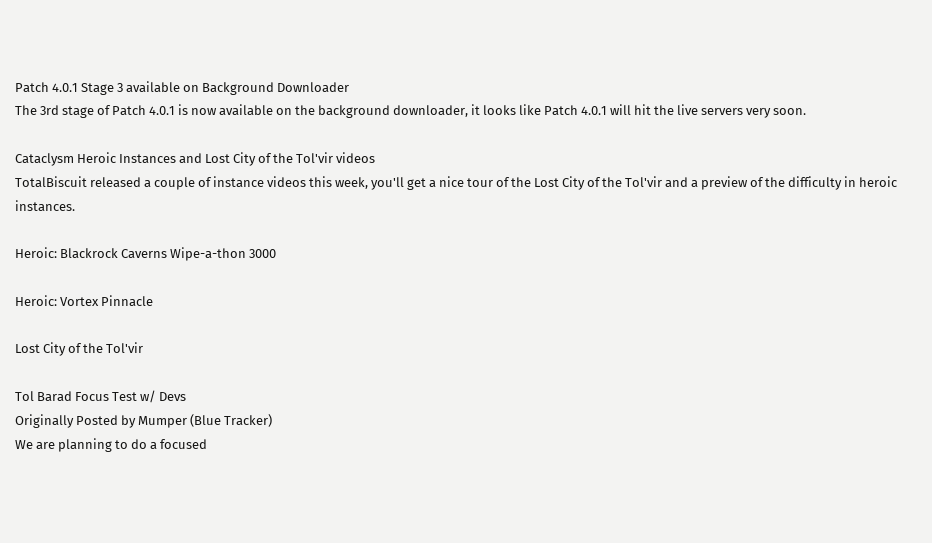Patch 4.0.1 Stage 3 available on Background Downloader
The 3rd stage of Patch 4.0.1 is now available on the background downloader, it looks like Patch 4.0.1 will hit the live servers very soon.

Cataclysm Heroic Instances and Lost City of the Tol'vir videos
TotalBiscuit released a couple of instance videos this week, you'll get a nice tour of the Lost City of the Tol'vir and a preview of the difficulty in heroic instances.

Heroic: Blackrock Caverns Wipe-a-thon 3000

Heroic: Vortex Pinnacle

Lost City of the Tol'vir

Tol Barad Focus Test w/ Devs
Originally Posted by Mumper (Blue Tracker)
We are planning to do a focused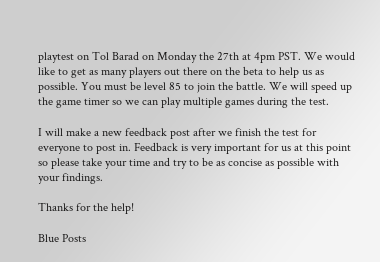playtest on Tol Barad on Monday the 27th at 4pm PST. We would like to get as many players out there on the beta to help us as possible. You must be level 85 to join the battle. We will speed up the game timer so we can play multiple games during the test.

I will make a new feedback post after we finish the test for everyone to post in. Feedback is very important for us at this point so please take your time and try to be as concise as possible with your findings.

Thanks for the help!

Blue Posts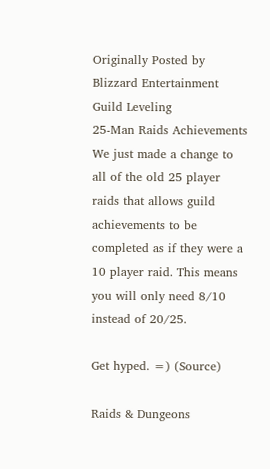Originally Posted by Blizzard Entertainment
Guild Leveling
25-Man Raids Achievements
We just made a change to all of the old 25 player raids that allows guild achievements to be completed as if they were a 10 player raid. This means you will only need 8/10 instead of 20/25.

Get hyped. =) (Source)

Raids & Dungeons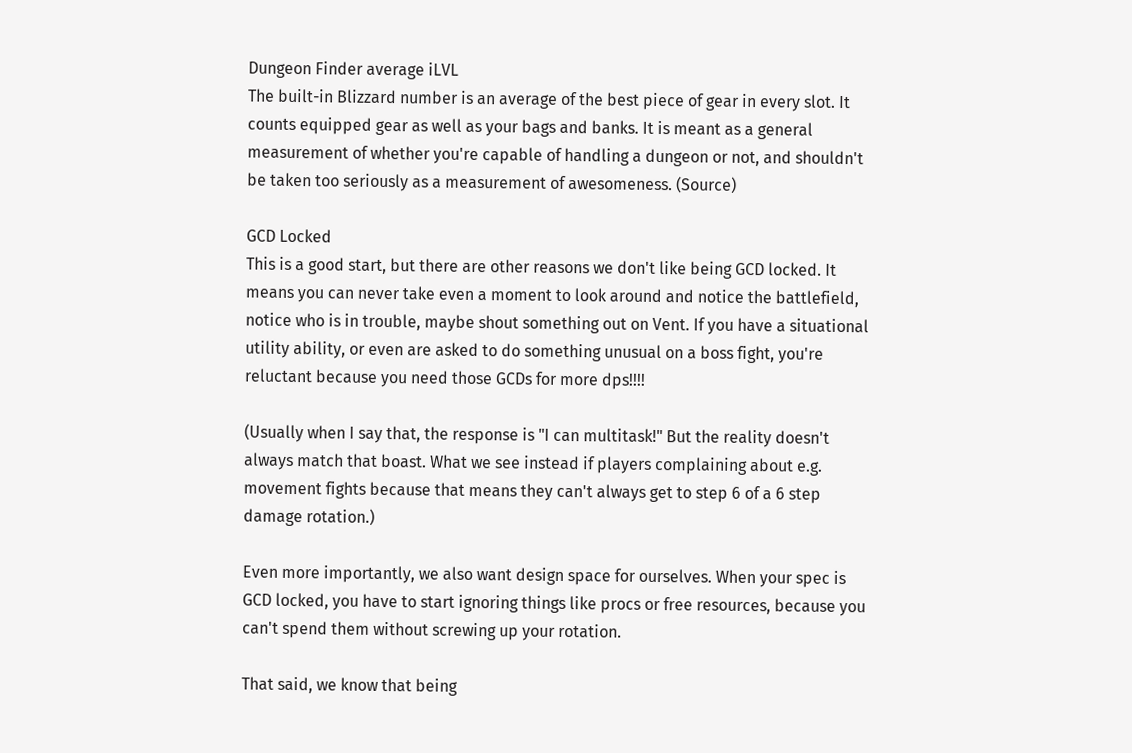Dungeon Finder average iLVL
The built-in Blizzard number is an average of the best piece of gear in every slot. It counts equipped gear as well as your bags and banks. It is meant as a general measurement of whether you're capable of handling a dungeon or not, and shouldn't be taken too seriously as a measurement of awesomeness. (Source)

GCD Locked
This is a good start, but there are other reasons we don't like being GCD locked. It means you can never take even a moment to look around and notice the battlefield, notice who is in trouble, maybe shout something out on Vent. If you have a situational utility ability, or even are asked to do something unusual on a boss fight, you're reluctant because you need those GCDs for more dps!!!!

(Usually when I say that, the response is "I can multitask!" But the reality doesn't always match that boast. What we see instead if players complaining about e.g. movement fights because that means they can't always get to step 6 of a 6 step damage rotation.)

Even more importantly, we also want design space for ourselves. When your spec is GCD locked, you have to start ignoring things like procs or free resources, because you can't spend them without screwing up your rotation.

That said, we know that being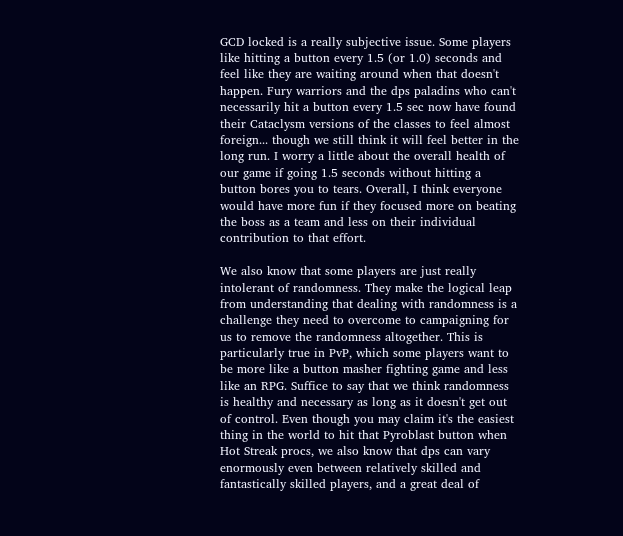GCD locked is a really subjective issue. Some players like hitting a button every 1.5 (or 1.0) seconds and feel like they are waiting around when that doesn't happen. Fury warriors and the dps paladins who can't necessarily hit a button every 1.5 sec now have found their Cataclysm versions of the classes to feel almost foreign... though we still think it will feel better in the long run. I worry a little about the overall health of our game if going 1.5 seconds without hitting a button bores you to tears. Overall, I think everyone would have more fun if they focused more on beating the boss as a team and less on their individual contribution to that effort.

We also know that some players are just really intolerant of randomness. They make the logical leap from understanding that dealing with randomness is a challenge they need to overcome to campaigning for us to remove the randomness altogether. This is particularly true in PvP, which some players want to be more like a button masher fighting game and less like an RPG. Suffice to say that we think randomness is healthy and necessary as long as it doesn't get out of control. Even though you may claim it's the easiest thing in the world to hit that Pyroblast button when Hot Streak procs, we also know that dps can vary enormously even between relatively skilled and fantastically skilled players, and a great deal of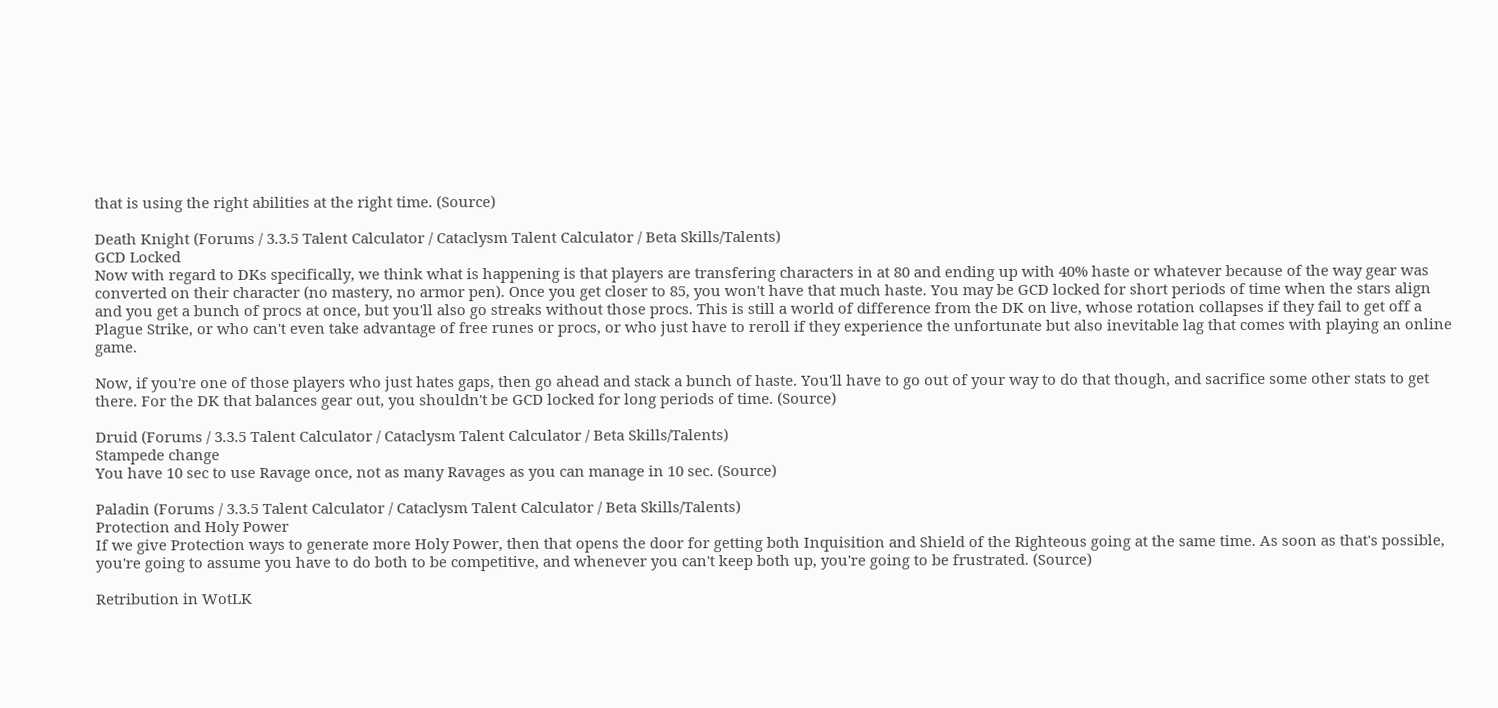that is using the right abilities at the right time. (Source)

Death Knight (Forums / 3.3.5 Talent Calculator / Cataclysm Talent Calculator / Beta Skills/Talents)
GCD Locked
Now with regard to DKs specifically, we think what is happening is that players are transfering characters in at 80 and ending up with 40% haste or whatever because of the way gear was converted on their character (no mastery, no armor pen). Once you get closer to 85, you won't have that much haste. You may be GCD locked for short periods of time when the stars align and you get a bunch of procs at once, but you'll also go streaks without those procs. This is still a world of difference from the DK on live, whose rotation collapses if they fail to get off a Plague Strike, or who can't even take advantage of free runes or procs, or who just have to reroll if they experience the unfortunate but also inevitable lag that comes with playing an online game.

Now, if you're one of those players who just hates gaps, then go ahead and stack a bunch of haste. You'll have to go out of your way to do that though, and sacrifice some other stats to get there. For the DK that balances gear out, you shouldn't be GCD locked for long periods of time. (Source)

Druid (Forums / 3.3.5 Talent Calculator / Cataclysm Talent Calculator / Beta Skills/Talents)
Stampede change
You have 10 sec to use Ravage once, not as many Ravages as you can manage in 10 sec. (Source)

Paladin (Forums / 3.3.5 Talent Calculator / Cataclysm Talent Calculator / Beta Skills/Talents)
Protection and Holy Power
If we give Protection ways to generate more Holy Power, then that opens the door for getting both Inquisition and Shield of the Righteous going at the same time. As soon as that's possible, you're going to assume you have to do both to be competitive, and whenever you can't keep both up, you're going to be frustrated. (Source)

Retribution in WotLK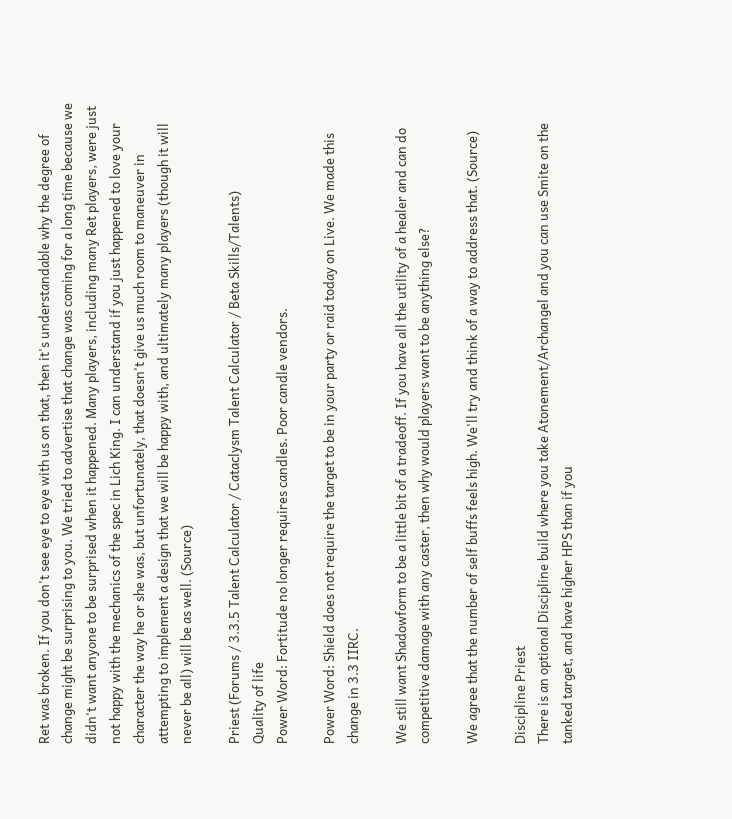Ret was broken. If you don't see eye to eye with us on that, then it's understandable why the degree of change might be surprising to you. We tried to advertise that change was coming for a long time because we didn't want anyone to be surprised when it happened. Many players, including many Ret players, were just not happy with the mechanics of the spec in Lich King. I can understand if you just happened to love your character the way he or she was, but unfortunately, that doesn't give us much room to maneuver in attempting to implement a design that we will be happy with, and ultimately many players (though it will never be all) will be as well. (Source)

Priest (Forums / 3.3.5 Talent Calculator / Cataclysm Talent Calculator / Beta Skills/Talents)
Quality of life
Power Word: Fortitude no longer requires candles. Poor candle vendors.

Power Word: Shield does not require the target to be in your party or raid today on Live. We made this change in 3.3 IIRC.

We still want Shadowform to be a little bit of a tradeoff. If you have all the utility of a healer and can do competitive damage with any caster, then why would players want to be anything else?

We agree that the number of self buffs feels high. We'll try and think of a way to address that. (Source)

Discipline Priest
There is an optional Discipline build where you take Atonement/Archangel and you can use Smite on the tanked target, and have higher HPS than if you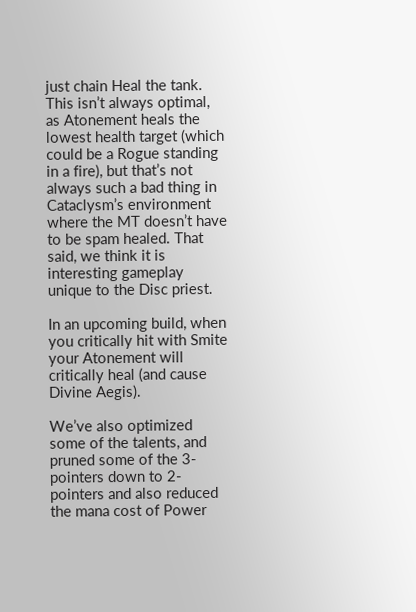just chain Heal the tank. This isn’t always optimal, as Atonement heals the lowest health target (which could be a Rogue standing in a fire), but that’s not always such a bad thing in Cataclysm’s environment where the MT doesn’t have to be spam healed. That said, we think it is interesting gameplay unique to the Disc priest.

In an upcoming build, when you critically hit with Smite your Atonement will critically heal (and cause Divine Aegis).

We’ve also optimized some of the talents, and pruned some of the 3-pointers down to 2-pointers and also reduced the mana cost of Power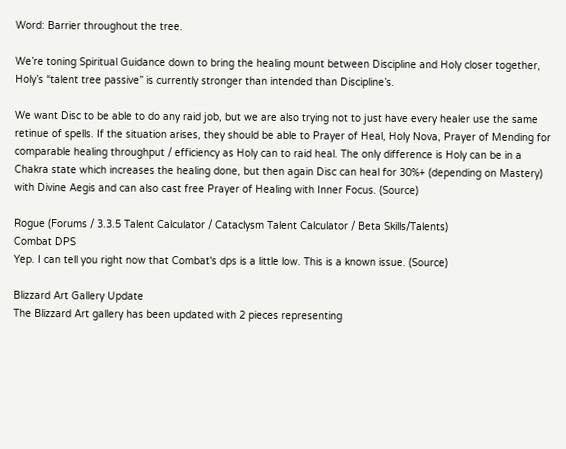Word: Barrier throughout the tree.

We’re toning Spiritual Guidance down to bring the healing mount between Discipline and Holy closer together, Holy’s “talent tree passive” is currently stronger than intended than Discipline’s.

We want Disc to be able to do any raid job, but we are also trying not to just have every healer use the same retinue of spells. If the situation arises, they should be able to Prayer of Heal, Holy Nova, Prayer of Mending for comparable healing throughput / efficiency as Holy can to raid heal. The only difference is Holy can be in a Chakra state which increases the healing done, but then again Disc can heal for 30%+ (depending on Mastery) with Divine Aegis and can also cast free Prayer of Healing with Inner Focus. (Source)

Rogue (Forums / 3.3.5 Talent Calculator / Cataclysm Talent Calculator / Beta Skills/Talents)
Combat DPS
Yep. I can tell you right now that Combat's dps is a little low. This is a known issue. (Source)

Blizzard Art Gallery Update
The Blizzard Art gallery has been updated with 2 pieces representing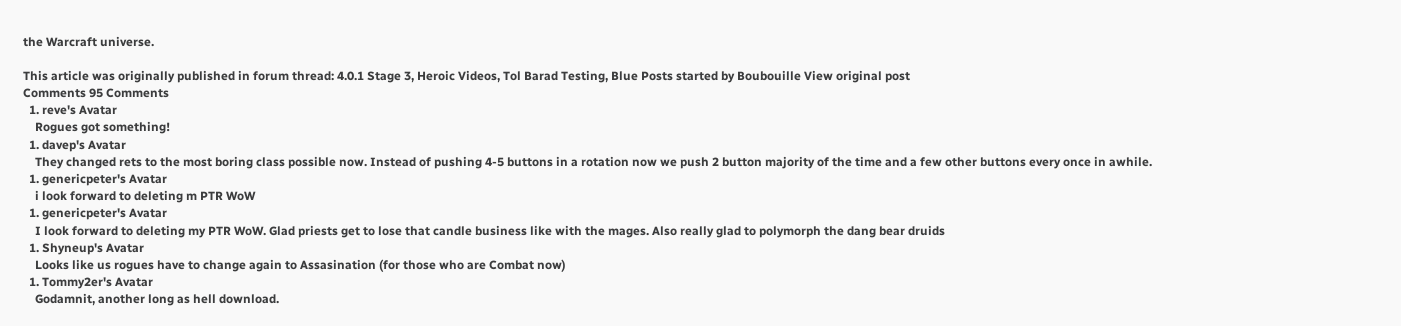the Warcraft universe.

This article was originally published in forum thread: 4.0.1 Stage 3, Heroic Videos, Tol Barad Testing, Blue Posts started by Boubouille View original post
Comments 95 Comments
  1. reve's Avatar
    Rogues got something!
  1. davep's Avatar
    They changed rets to the most boring class possible now. Instead of pushing 4-5 buttons in a rotation now we push 2 button majority of the time and a few other buttons every once in awhile.
  1. genericpeter's Avatar
    i look forward to deleting m PTR WoW
  1. genericpeter's Avatar
    I look forward to deleting my PTR WoW. Glad priests get to lose that candle business like with the mages. Also really glad to polymorph the dang bear druids
  1. Shyneup's Avatar
    Looks like us rogues have to change again to Assasination (for those who are Combat now)
  1. Tommy2er's Avatar
    Godamnit, another long as hell download.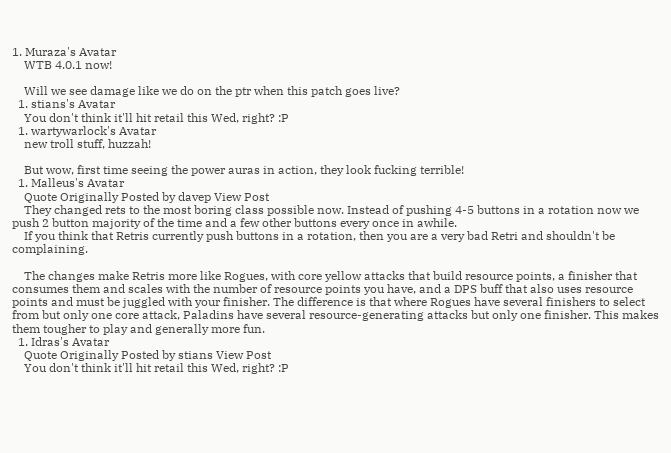1. Muraza's Avatar
    WTB 4.0.1 now!

    Will we see damage like we do on the ptr when this patch goes live?
  1. stians's Avatar
    You don't think it'll hit retail this Wed, right? :P
  1. wartywarlock's Avatar
    new troll stuff, huzzah!

    But wow, first time seeing the power auras in action, they look fucking terrible!
  1. Malleus's Avatar
    Quote Originally Posted by davep View Post
    They changed rets to the most boring class possible now. Instead of pushing 4-5 buttons in a rotation now we push 2 button majority of the time and a few other buttons every once in awhile.
    If you think that Retris currently push buttons in a rotation, then you are a very bad Retri and shouldn't be complaining.

    The changes make Retris more like Rogues, with core yellow attacks that build resource points, a finisher that consumes them and scales with the number of resource points you have, and a DPS buff that also uses resource points and must be juggled with your finisher. The difference is that where Rogues have several finishers to select from but only one core attack, Paladins have several resource-generating attacks but only one finisher. This makes them tougher to play and generally more fun.
  1. Idras's Avatar
    Quote Originally Posted by stians View Post
    You don't think it'll hit retail this Wed, right? :P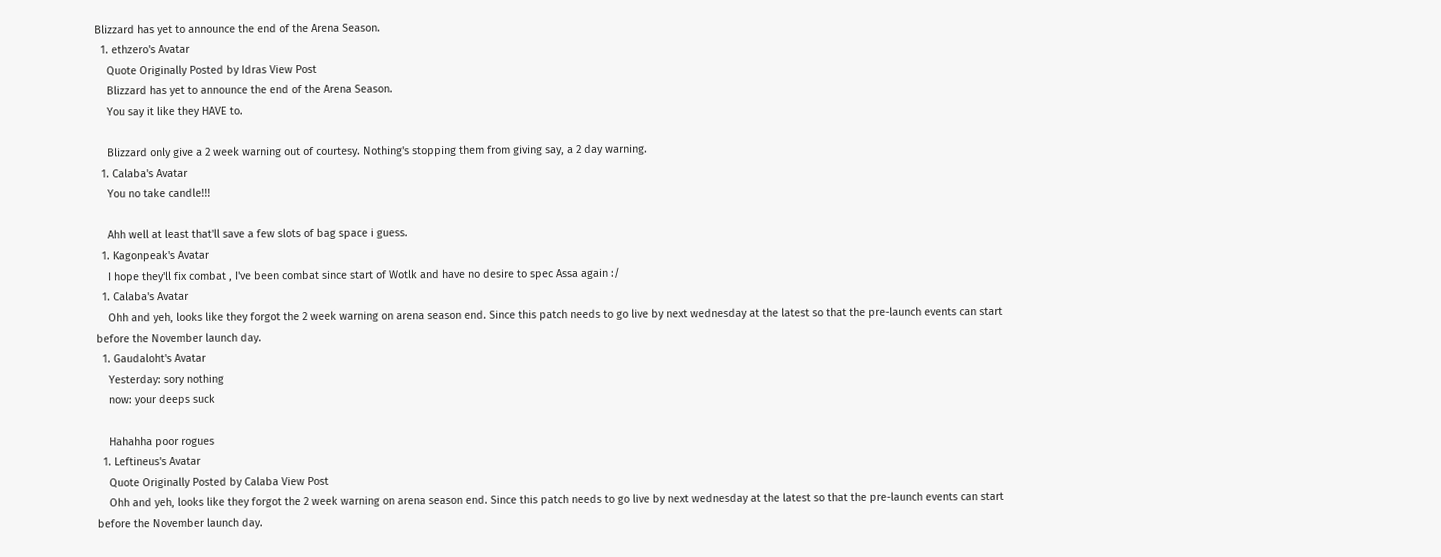Blizzard has yet to announce the end of the Arena Season.
  1. ethzero's Avatar
    Quote Originally Posted by Idras View Post
    Blizzard has yet to announce the end of the Arena Season.
    You say it like they HAVE to.

    Blizzard only give a 2 week warning out of courtesy. Nothing's stopping them from giving say, a 2 day warning.
  1. Calaba's Avatar
    You no take candle!!!

    Ahh well at least that'll save a few slots of bag space i guess.
  1. Kagonpeak's Avatar
    I hope they'll fix combat , I've been combat since start of Wotlk and have no desire to spec Assa again :/
  1. Calaba's Avatar
    Ohh and yeh, looks like they forgot the 2 week warning on arena season end. Since this patch needs to go live by next wednesday at the latest so that the pre-launch events can start before the November launch day.
  1. Gaudaloht's Avatar
    Yesterday: sory nothing
    now: your deeps suck

    Hahahha poor rogues
  1. Leftineus's Avatar
    Quote Originally Posted by Calaba View Post
    Ohh and yeh, looks like they forgot the 2 week warning on arena season end. Since this patch needs to go live by next wednesday at the latest so that the pre-launch events can start before the November launch day.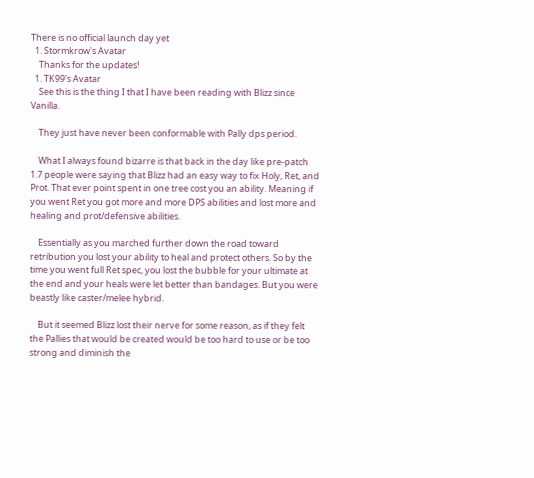There is no official launch day yet
  1. Stormkrow's Avatar
    Thanks for the updates!
  1. TK99's Avatar
    See this is the thing I that I have been reading with Blizz since Vanilla.

    They just have never been conformable with Pally dps period.

    What I always found bizarre is that back in the day like pre-patch 1.7 people were saying that Blizz had an easy way to fix Holy, Ret, and Prot. That ever point spent in one tree cost you an ability. Meaning if you went Ret you got more and more DPS abilities and lost more and healing and prot/defensive abilities.

    Essentially as you marched further down the road toward retribution you lost your ability to heal and protect others. So by the time you went full Ret spec, you lost the bubble for your ultimate at the end and your heals were let better than bandages. But you were beastly like caster/melee hybrid.

    But it seemed Blizz lost their nerve for some reason, as if they felt the Pallies that would be created would be too hard to use or be too strong and diminish the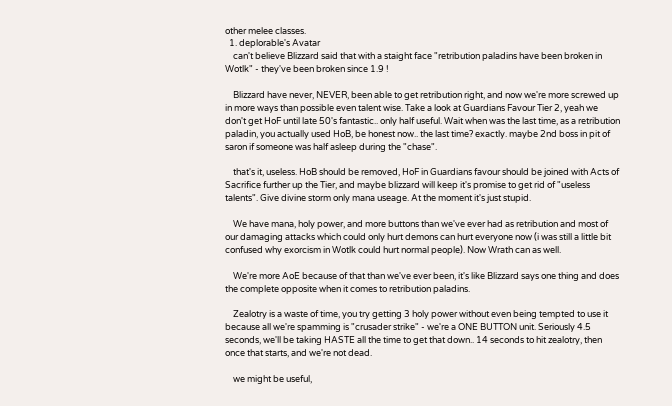other melee classes.
  1. deplorable's Avatar
    can't believe Blizzard said that with a staight face "retribution paladins have been broken in Wotlk" - they've been broken since 1.9 !

    Blizzard have never, NEVER, been able to get retribution right, and now we're more screwed up in more ways than possible even talent wise. Take a look at Guardians Favour Tier 2, yeah we don't get HoF until late 50's fantastic.. only half useful. Wait when was the last time, as a retribution paladin, you actually used HoB, be honest now.. the last time? exactly. maybe 2nd boss in pit of saron if someone was half asleep during the "chase".

    that's it, useless. HoB should be removed, HoF in Guardians favour should be joined with Acts of Sacrifice further up the Tier, and maybe blizzard will keep it's promise to get rid of "useless talents". Give divine storm only mana useage. At the moment it's just stupid.

    We have mana, holy power, and more buttons than we've ever had as retribution and most of our damaging attacks which could only hurt demons can hurt everyone now (i was still a little bit confused why exorcism in Wotlk could hurt normal people). Now Wrath can as well.

    We're more AoE because of that than we've ever been, it's like Blizzard says one thing and does the complete opposite when it comes to retribution paladins.

    Zealotry is a waste of time, you try getting 3 holy power without even being tempted to use it because all we're spamming is "crusader strike" - we're a ONE BUTTON unit. Seriously 4.5 seconds, we'll be taking HASTE all the time to get that down.. 14 seconds to hit zealotry, then once that starts, and we're not dead.

    we might be useful,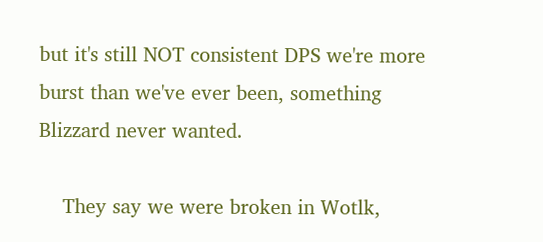but it's still NOT consistent DPS we're more burst than we've ever been, something Blizzard never wanted.

    They say we were broken in Wotlk,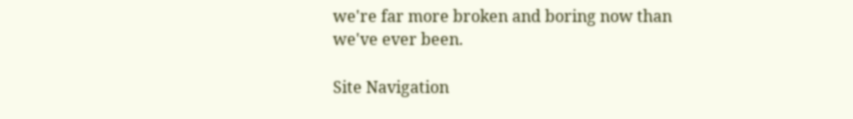we're far more broken and boring now than we've ever been.

Site Navigation